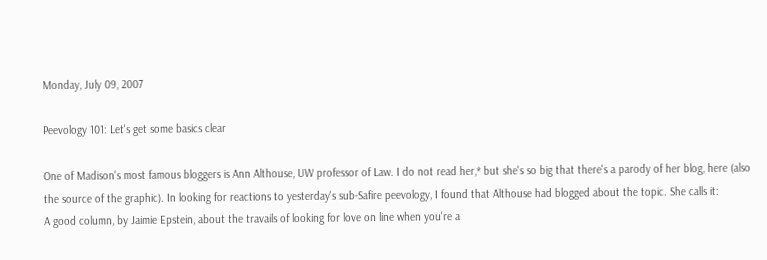Monday, July 09, 2007

Peevology 101: Let's get some basics clear

One of Madison's most famous bloggers is Ann Althouse, UW professor of Law. I do not read her,* but she's so big that there's a parody of her blog, here (also the source of the graphic). In looking for reactions to yesterday's sub-Safire peevology, I found that Althouse had blogged about the topic. She calls it:
A good column, by Jaimie Epstein, about the travails of looking for love on line when you're a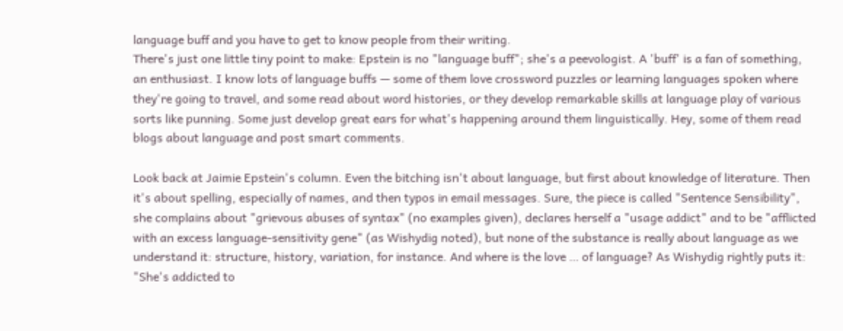language buff and you have to get to know people from their writing.
There's just one little tiny point to make: Epstein is no "language buff"; she's a peevologist. A 'buff' is a fan of something, an enthusiast. I know lots of language buffs — some of them love crossword puzzles or learning languages spoken where they're going to travel, and some read about word histories, or they develop remarkable skills at language play of various sorts like punning. Some just develop great ears for what's happening around them linguistically. Hey, some of them read blogs about language and post smart comments.

Look back at Jaimie Epstein's column. Even the bitching isn't about language, but first about knowledge of literature. Then it's about spelling, especially of names, and then typos in email messages. Sure, the piece is called "Sentence Sensibility", she complains about "grievous abuses of syntax" (no examples given), declares herself a "usage addict" and to be "afflicted with an excess language-sensitivity gene" (as Wishydig noted), but none of the substance is really about language as we understand it: structure, history, variation, for instance. And where is the love … of language? As Wishydig rightly puts it: "She's addicted to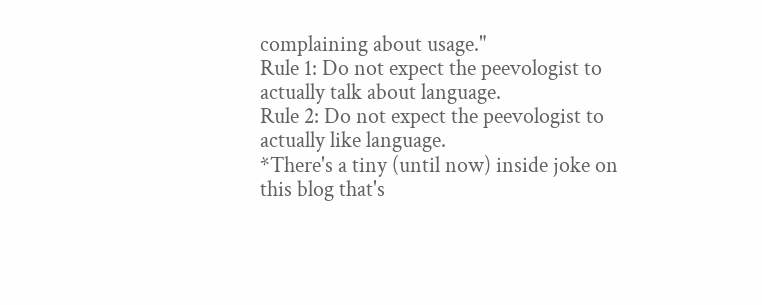complaining about usage."
Rule 1: Do not expect the peevologist to actually talk about language.
Rule 2: Do not expect the peevologist to actually like language.
*There's a tiny (until now) inside joke on this blog that's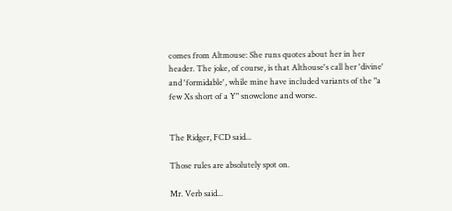comes from Altmouse: She runs quotes about her in her header. The joke, of course, is that Althouse's call her 'divine' and 'formidable', while mine have included variants of the "a few Xs short of a Y" snowclone and worse.


The Ridger, FCD said...

Those rules are absolutely spot on.

Mr. Verb said...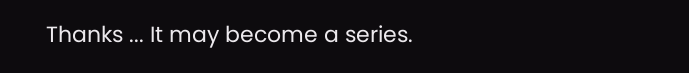Thanks ... It may become a series.